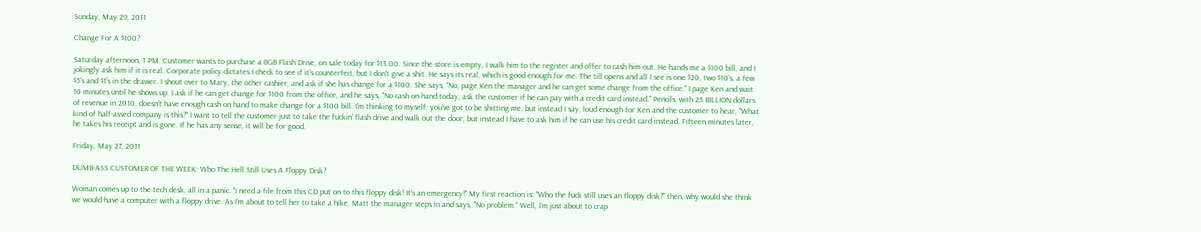Sunday, May 29, 2011

Change For A $100?

Saturday afternoon, 1 PM. Customer wants to purchase a 8GB Flash Drive, on sale today for $13.00. Since the store is empty, I walk him to the register and offer to cash him out. He hands me a $100 bill, and I jokingly ask him if it is real. Corporate policy dictates I check to see if it's counterfeit, but I don't give a shit. He says its real, which is good enough for me. The till opens and all I see is one $20, two $10's, a few $5's and $1's in the drawer. I shout over to Mary, the other cashier, and ask if she has change for a $100. She says, "No, page Ken the manager and he can get some change from the office." I page Ken and wait 10 minutes until he shows up. I ask if he can get change for $100 from the office, and he says, "No cash on hand today, ask the customer if he can pay with a credit card instead." Pencils, with 25 BILLION dollars of revenue in 2010, doesn't have enough cash on hand to make change for a $100 bill. I'm thinking to myself, you've got to be shitting me, but instead I say, loud enough for Ken and the customer to hear, "What kind of half-assed company is this?" I want to tell the customer just to take the fuckin' flash drive and walk out the door, but instead I have to ask him if he can use his credit card instead. Fifteen minutes later, he takes his receipt and is gone. If he has any sense, it will be for good.

Friday, May 27, 2011

DUMB-ASS CUSTOMER OF THE WEEK: Who The Hell Still Uses A Floppy Disk?

Woman comes up to the tech desk, all in a panic. "I need a file from this CD put on to this floppy disk! It's an emergency!" My first reaction is: "Who the fuck still uses an floppy disk?" then, why would she think we would have a computer with a floppy drive. As I'm about to tell her to take a hike, Matt the manager steps in and says, "No problem." Well, I'm just about to crap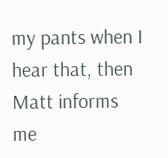my pants when I hear that, then Matt informs me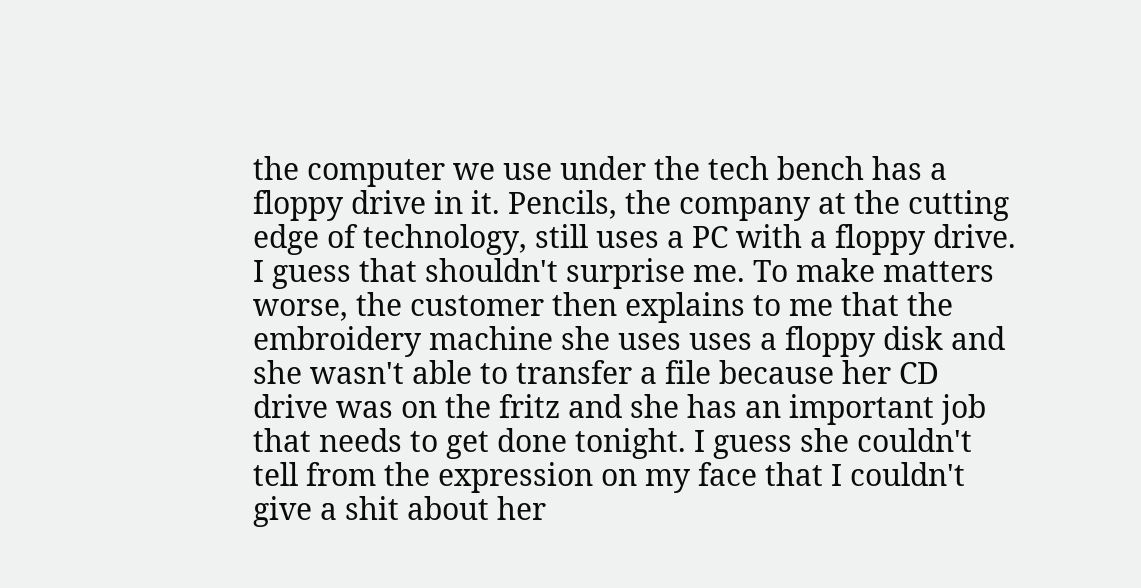the computer we use under the tech bench has a floppy drive in it. Pencils, the company at the cutting edge of technology, still uses a PC with a floppy drive. I guess that shouldn't surprise me. To make matters worse, the customer then explains to me that the embroidery machine she uses uses a floppy disk and she wasn't able to transfer a file because her CD drive was on the fritz and she has an important job that needs to get done tonight. I guess she couldn't tell from the expression on my face that I couldn't give a shit about her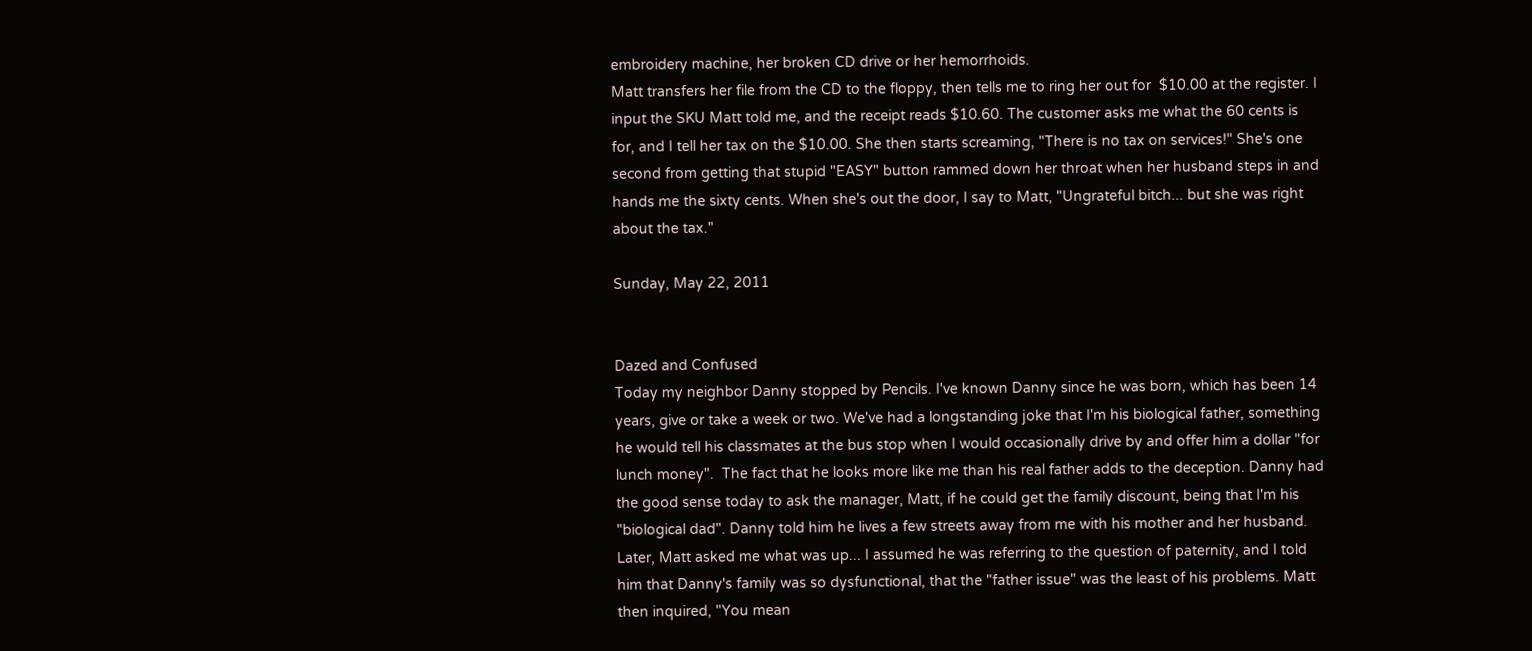embroidery machine, her broken CD drive or her hemorrhoids.
Matt transfers her file from the CD to the floppy, then tells me to ring her out for  $10.00 at the register. I input the SKU Matt told me, and the receipt reads $10.60. The customer asks me what the 60 cents is for, and I tell her tax on the $10.00. She then starts screaming, "There is no tax on services!" She's one second from getting that stupid "EASY" button rammed down her throat when her husband steps in and hands me the sixty cents. When she's out the door, I say to Matt, "Ungrateful bitch... but she was right about the tax."

Sunday, May 22, 2011


Dazed and Confused
Today my neighbor Danny stopped by Pencils. I've known Danny since he was born, which has been 14 years, give or take a week or two. We've had a longstanding joke that I'm his biological father, something he would tell his classmates at the bus stop when I would occasionally drive by and offer him a dollar "for lunch money".  The fact that he looks more like me than his real father adds to the deception. Danny had the good sense today to ask the manager, Matt, if he could get the family discount, being that I'm his "biological dad". Danny told him he lives a few streets away from me with his mother and her husband. Later, Matt asked me what was up... I assumed he was referring to the question of paternity, and I told him that Danny's family was so dysfunctional, that the "father issue" was the least of his problems. Matt then inquired, "You mean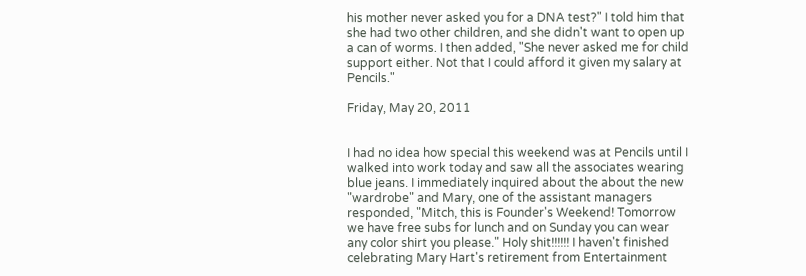his mother never asked you for a DNA test?" I told him that she had two other children, and she didn't want to open up a can of worms. I then added, "She never asked me for child support either. Not that I could afford it given my salary at Pencils."

Friday, May 20, 2011


I had no idea how special this weekend was at Pencils until I walked into work today and saw all the associates wearing blue jeans. I immediately inquired about the about the new "wardrobe" and Mary, one of the assistant managers responded, "Mitch, this is Founder's Weekend! Tomorrow we have free subs for lunch and on Sunday you can wear any color shirt you please." Holy shit!!!!!! I haven't finished celebrating Mary Hart's retirement from Entertainment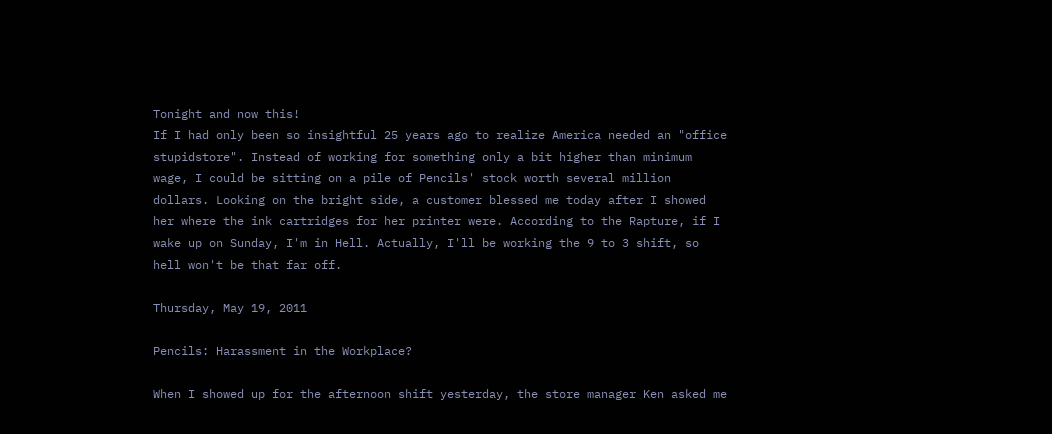Tonight and now this!
If I had only been so insightful 25 years ago to realize America needed an "office stupidstore". Instead of working for something only a bit higher than minimum wage, I could be sitting on a pile of Pencils' stock worth several million dollars. Looking on the bright side, a customer blessed me today after I showed her where the ink cartridges for her printer were. According to the Rapture, if I wake up on Sunday, I'm in Hell. Actually, I'll be working the 9 to 3 shift, so hell won't be that far off.

Thursday, May 19, 2011

Pencils: Harassment in the Workplace?

When I showed up for the afternoon shift yesterday, the store manager Ken asked me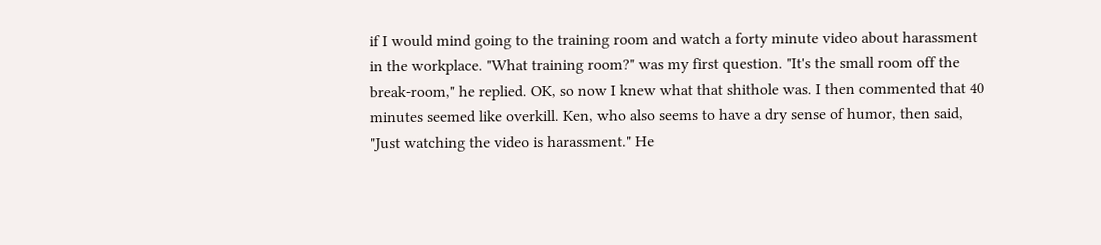if I would mind going to the training room and watch a forty minute video about harassment in the workplace. "What training room?" was my first question. "It's the small room off the break-room," he replied. OK, so now I knew what that shithole was. I then commented that 40 minutes seemed like overkill. Ken, who also seems to have a dry sense of humor, then said, "Just watching the video is harassment." He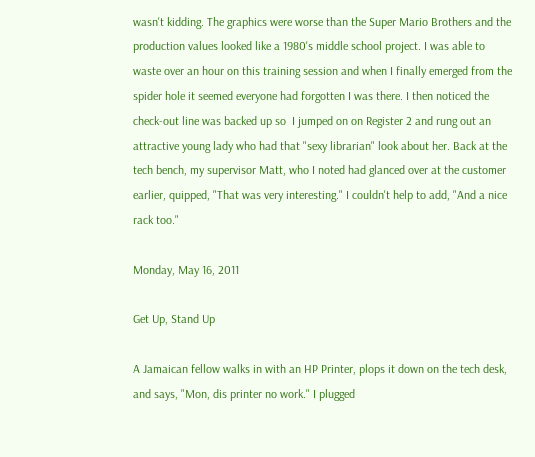wasn't kidding. The graphics were worse than the Super Mario Brothers and the production values looked like a 1980's middle school project. I was able to waste over an hour on this training session and when I finally emerged from the spider hole it seemed everyone had forgotten I was there. I then noticed the check-out line was backed up so  I jumped on on Register 2 and rung out an attractive young lady who had that "sexy librarian" look about her. Back at the tech bench, my supervisor Matt, who I noted had glanced over at the customer earlier, quipped, "That was very interesting." I couldn't help to add, "And a nice rack too."

Monday, May 16, 2011

Get Up, Stand Up

A Jamaican fellow walks in with an HP Printer, plops it down on the tech desk, and says, "Mon, dis printer no work." I plugged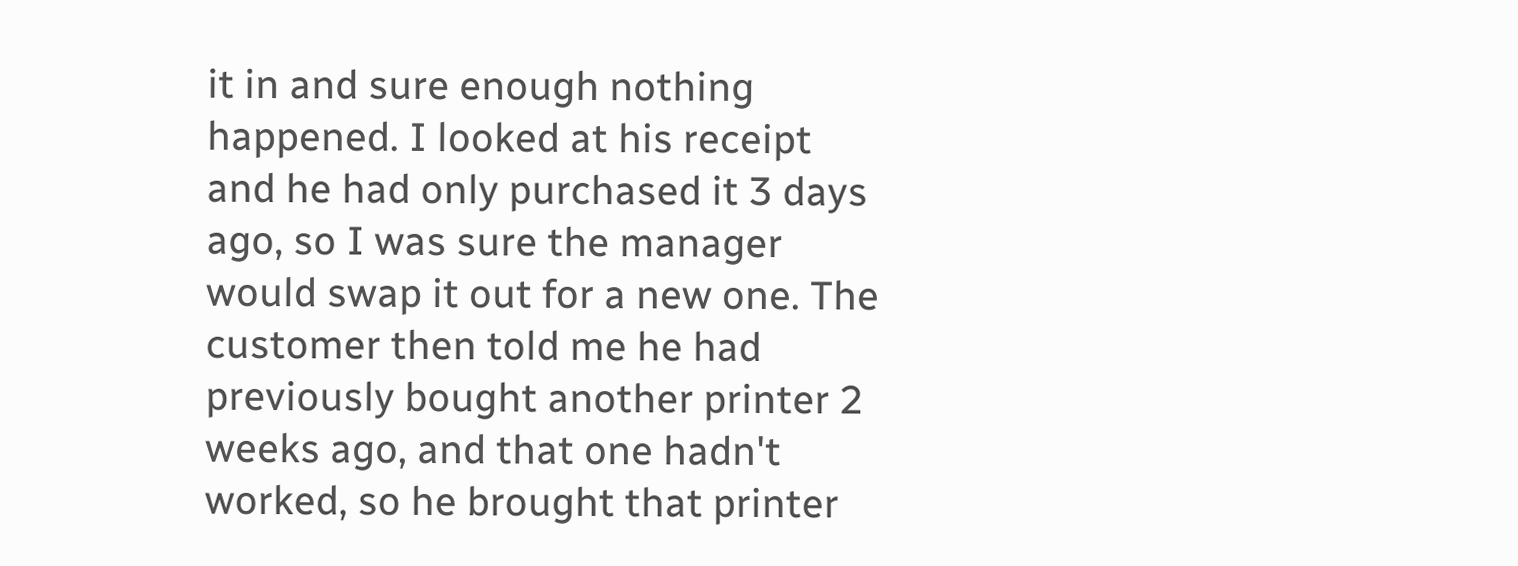it in and sure enough nothing happened. I looked at his receipt and he had only purchased it 3 days ago, so I was sure the manager would swap it out for a new one. The customer then told me he had previously bought another printer 2 weeks ago, and that one hadn't worked, so he brought that printer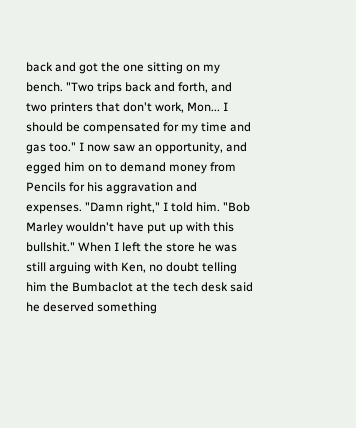back and got the one sitting on my bench. "Two trips back and forth, and two printers that don't work, Mon... I should be compensated for my time and gas too." I now saw an opportunity, and egged him on to demand money from Pencils for his aggravation and expenses. "Damn right," I told him. "Bob Marley wouldn't have put up with this bullshit." When I left the store he was still arguing with Ken, no doubt telling him the Bumbaclot at the tech desk said he deserved something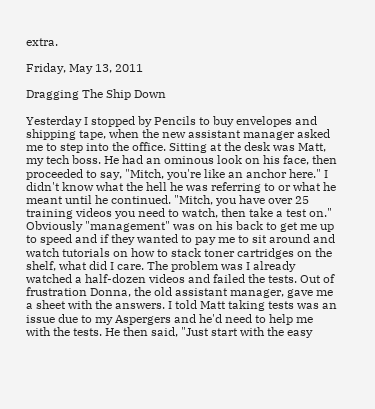extra.

Friday, May 13, 2011

Dragging The Ship Down

Yesterday I stopped by Pencils to buy envelopes and shipping tape, when the new assistant manager asked me to step into the office. Sitting at the desk was Matt, my tech boss. He had an ominous look on his face, then proceeded to say, "Mitch, you're like an anchor here." I didn't know what the hell he was referring to or what he meant until he continued. "Mitch, you have over 25 training videos you need to watch, then take a test on."
Obviously "management" was on his back to get me up to speed and if they wanted to pay me to sit around and watch tutorials on how to stack toner cartridges on the shelf, what did I care. The problem was I already watched a half-dozen videos and failed the tests. Out of frustration Donna, the old assistant manager, gave me a sheet with the answers. I told Matt taking tests was an issue due to my Aspergers and he'd need to help me with the tests. He then said, "Just start with the easy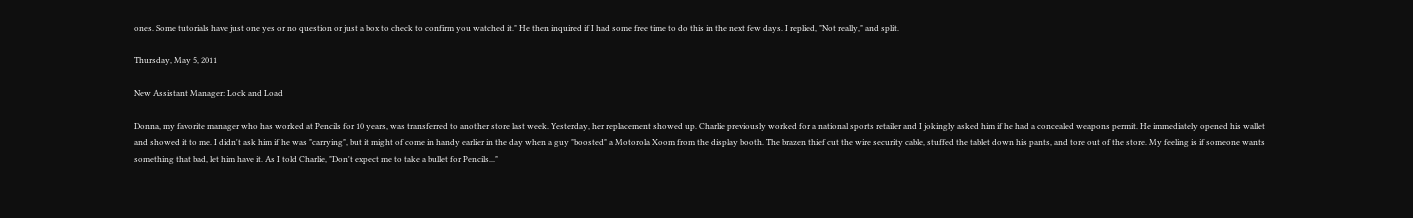ones. Some tutorials have just one yes or no question or just a box to check to confirm you watched it." He then inquired if I had some free time to do this in the next few days. I replied, "Not really," and split.

Thursday, May 5, 2011

New Assistant Manager: Lock and Load

Donna, my favorite manager who has worked at Pencils for 10 years, was transferred to another store last week. Yesterday, her replacement showed up. Charlie previously worked for a national sports retailer and I jokingly asked him if he had a concealed weapons permit. He immediately opened his wallet and showed it to me. I didn't ask him if he was "carrying", but it might of come in handy earlier in the day when a guy "boosted" a Motorola Xoom from the display booth. The brazen thief cut the wire security cable, stuffed the tablet down his pants, and tore out of the store. My feeling is if someone wants something that bad, let him have it. As I told Charlie, "Don't expect me to take a bullet for Pencils..."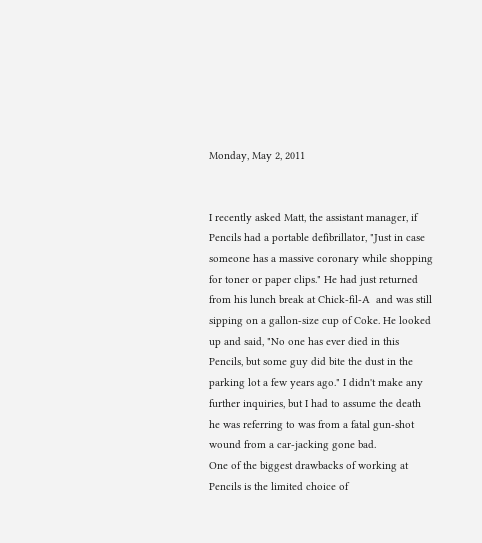Monday, May 2, 2011


I recently asked Matt, the assistant manager, if Pencils had a portable defibrillator, "Just in case someone has a massive coronary while shopping for toner or paper clips." He had just returned from his lunch break at Chick-fil-A  and was still sipping on a gallon-size cup of Coke. He looked up and said, "No one has ever died in this Pencils, but some guy did bite the dust in the parking lot a few years ago." I didn't make any further inquiries, but I had to assume the death he was referring to was from a fatal gun-shot wound from a car-jacking gone bad.
One of the biggest drawbacks of working at Pencils is the limited choice of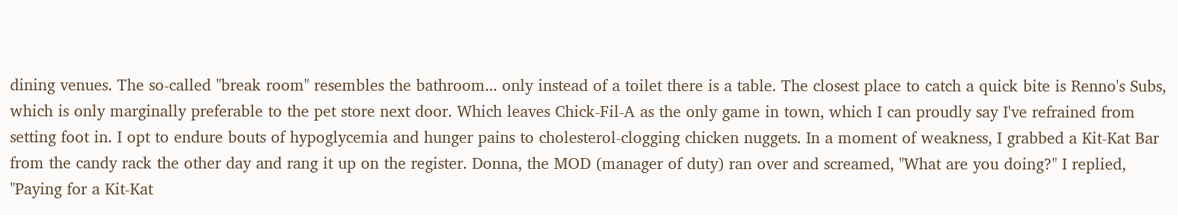dining venues. The so-called "break room" resembles the bathroom... only instead of a toilet there is a table. The closest place to catch a quick bite is Renno's Subs, which is only marginally preferable to the pet store next door. Which leaves Chick-Fil-A as the only game in town, which I can proudly say I've refrained from setting foot in. I opt to endure bouts of hypoglycemia and hunger pains to cholesterol-clogging chicken nuggets. In a moment of weakness, I grabbed a Kit-Kat Bar from the candy rack the other day and rang it up on the register. Donna, the MOD (manager of duty) ran over and screamed, "What are you doing?" I replied, "Paying for a Kit-Kat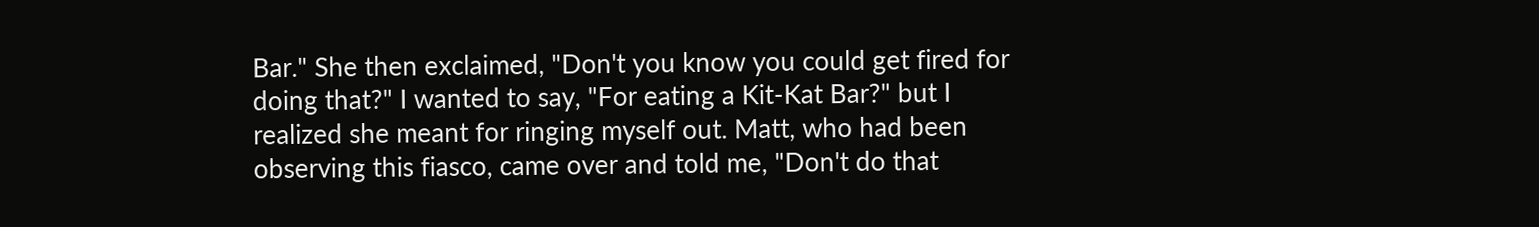Bar." She then exclaimed, "Don't you know you could get fired for doing that?" I wanted to say, "For eating a Kit-Kat Bar?" but I realized she meant for ringing myself out. Matt, who had been observing this fiasco, came over and told me, "Don't do that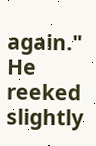again." He reeked slightly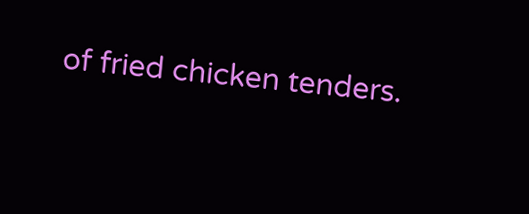of fried chicken tenders.